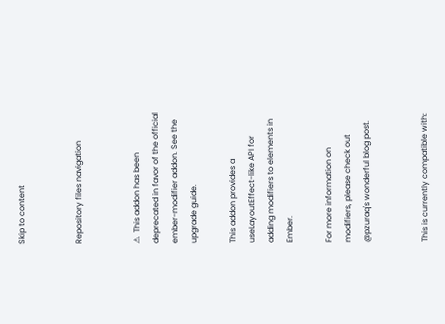Skip to content


Repository files navigation


⚠  This addon has been deprecated in favor of the official ember-modifier addon. See the upgrade guide.

This addon provides a useLayoutEffect-like API for adding modifiers to elements in Ember.

For more information on modifiers, please check out @pzuraq's wonderful blog post.


This is currently compatible with: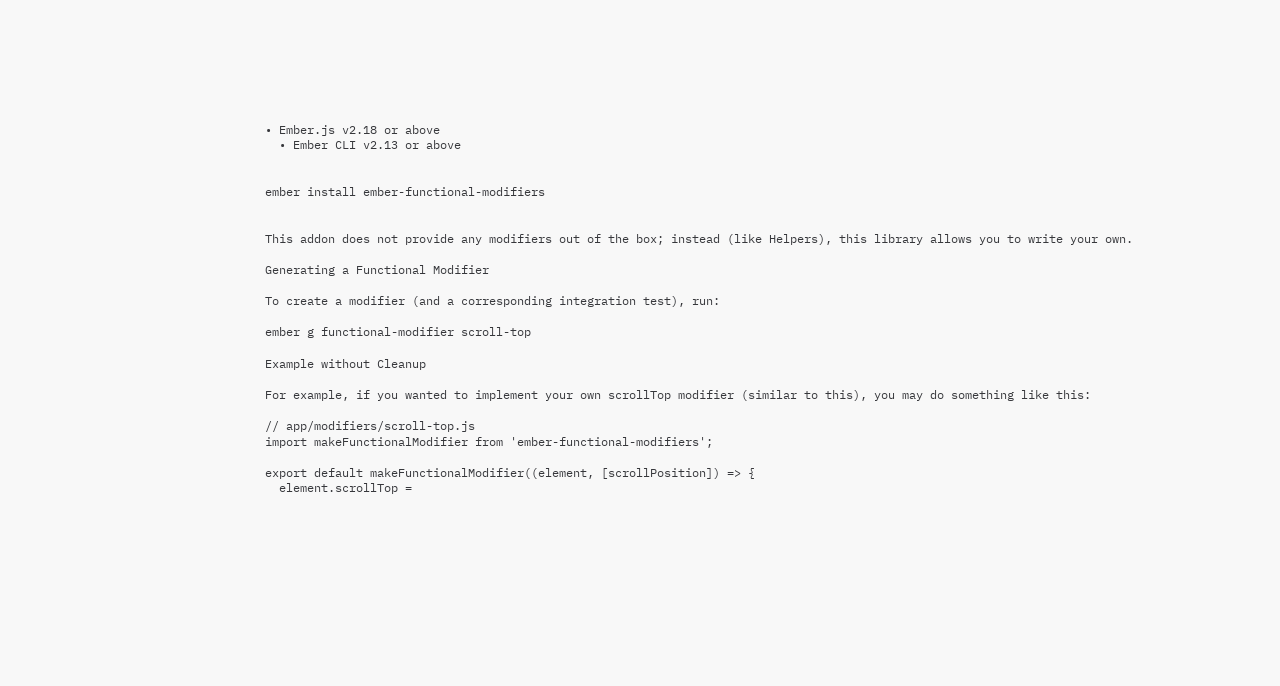• Ember.js v2.18 or above
  • Ember CLI v2.13 or above


ember install ember-functional-modifiers


This addon does not provide any modifiers out of the box; instead (like Helpers), this library allows you to write your own.

Generating a Functional Modifier

To create a modifier (and a corresponding integration test), run:

ember g functional-modifier scroll-top

Example without Cleanup

For example, if you wanted to implement your own scrollTop modifier (similar to this), you may do something like this:

// app/modifiers/scroll-top.js
import makeFunctionalModifier from 'ember-functional-modifiers';

export default makeFunctionalModifier((element, [scrollPosition]) => {
  element.scrollTop =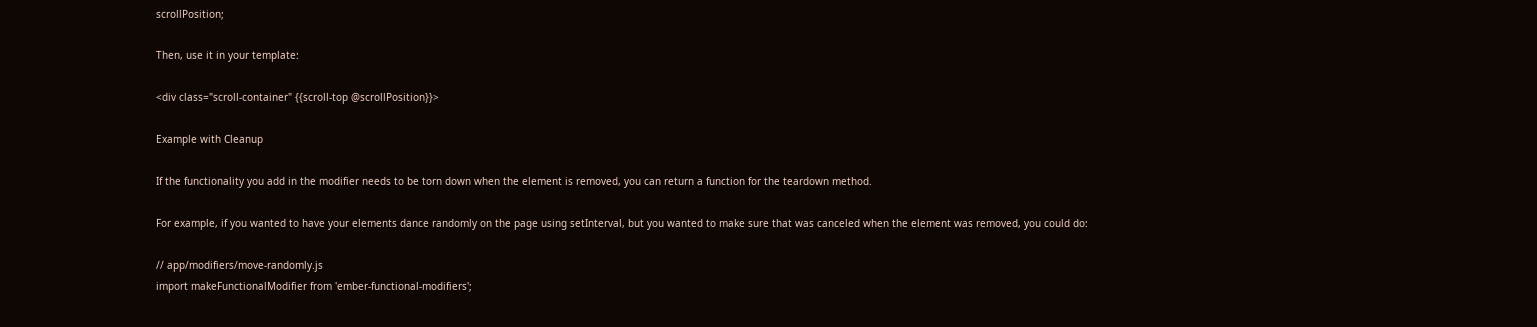scrollPosition;

Then, use it in your template:

<div class="scroll-container" {{scroll-top @scrollPosition}}>

Example with Cleanup

If the functionality you add in the modifier needs to be torn down when the element is removed, you can return a function for the teardown method.

For example, if you wanted to have your elements dance randomly on the page using setInterval, but you wanted to make sure that was canceled when the element was removed, you could do:

// app/modifiers/move-randomly.js
import makeFunctionalModifier from 'ember-functional-modifiers';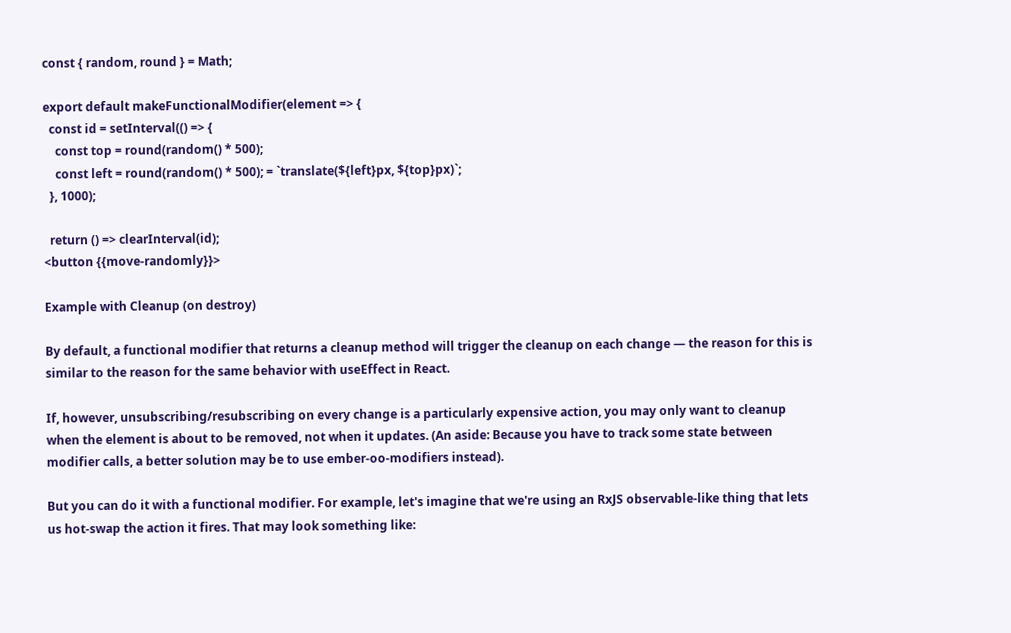const { random, round } = Math;

export default makeFunctionalModifier(element => {
  const id = setInterval(() => {
    const top = round(random() * 500);
    const left = round(random() * 500); = `translate(${left}px, ${top}px)`;
  }, 1000);

  return () => clearInterval(id);
<button {{move-randomly}}>

Example with Cleanup (on destroy)

By default, a functional modifier that returns a cleanup method will trigger the cleanup on each change — the reason for this is similar to the reason for the same behavior with useEffect in React.

If, however, unsubscribing/resubscribing on every change is a particularly expensive action, you may only want to cleanup when the element is about to be removed, not when it updates. (An aside: Because you have to track some state between modifier calls, a better solution may be to use ember-oo-modifiers instead).

But you can do it with a functional modifier. For example, let's imagine that we're using an RxJS observable-like thing that lets us hot-swap the action it fires. That may look something like: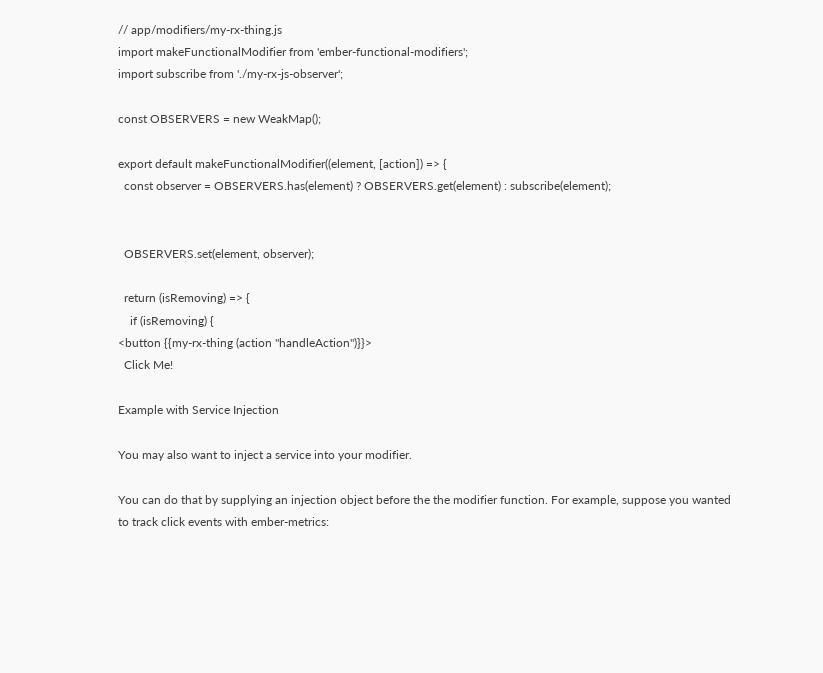// app/modifiers/my-rx-thing.js
import makeFunctionalModifier from 'ember-functional-modifiers';
import subscribe from './my-rx-js-observer';

const OBSERVERS = new WeakMap();

export default makeFunctionalModifier((element, [action]) => {
  const observer = OBSERVERS.has(element) ? OBSERVERS.get(element) : subscribe(element);


  OBSERVERS.set(element, observer);

  return (isRemoving) => {
    if (isRemoving) {
<button {{my-rx-thing (action "handleAction")}}>
  Click Me!

Example with Service Injection

You may also want to inject a service into your modifier.

You can do that by supplying an injection object before the the modifier function. For example, suppose you wanted to track click events with ember-metrics: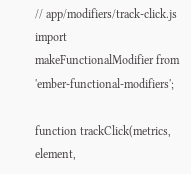// app/modifiers/track-click.js
import makeFunctionalModifier from 'ember-functional-modifiers';

function trackClick(metrics, element,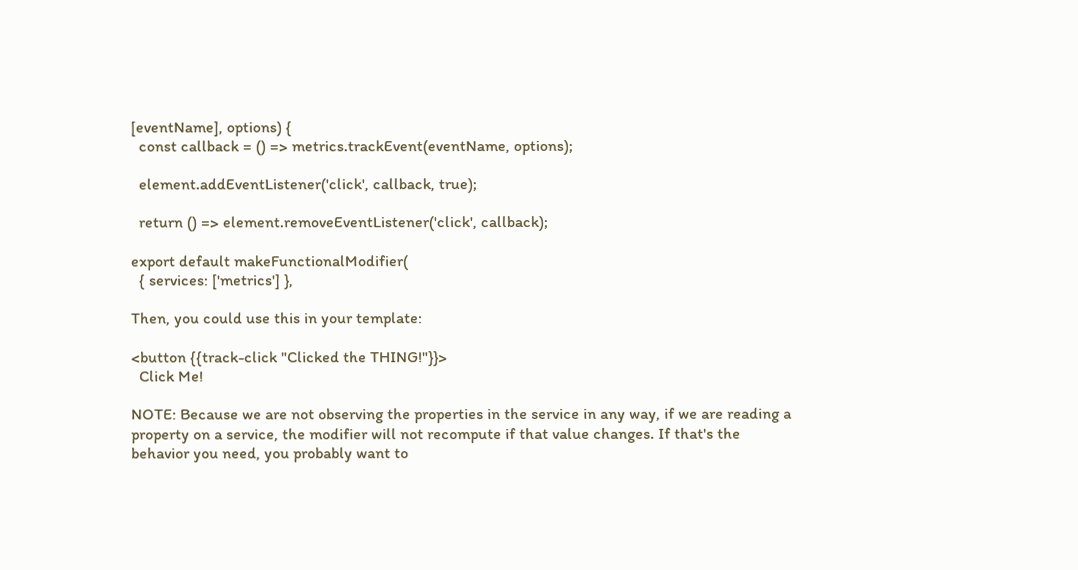[eventName], options) {
  const callback = () => metrics.trackEvent(eventName, options);

  element.addEventListener('click', callback, true);

  return () => element.removeEventListener('click', callback);

export default makeFunctionalModifier(
  { services: ['metrics'] },

Then, you could use this in your template:

<button {{track-click "Clicked the THING!"}}>
  Click Me!

NOTE: Because we are not observing the properties in the service in any way, if we are reading a property on a service, the modifier will not recompute if that value changes. If that's the behavior you need, you probably want to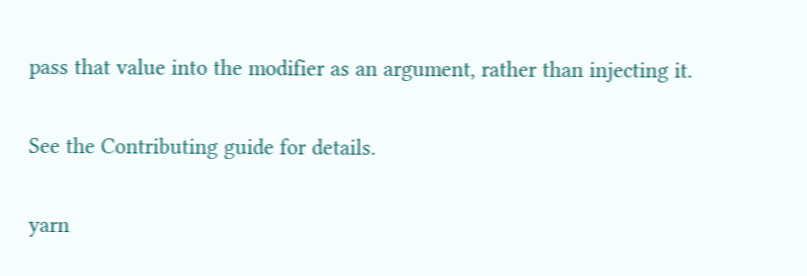pass that value into the modifier as an argument, rather than injecting it.


See the Contributing guide for details.


yarn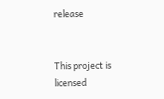release


This project is licensed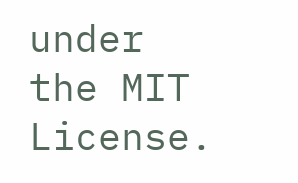under the MIT License.